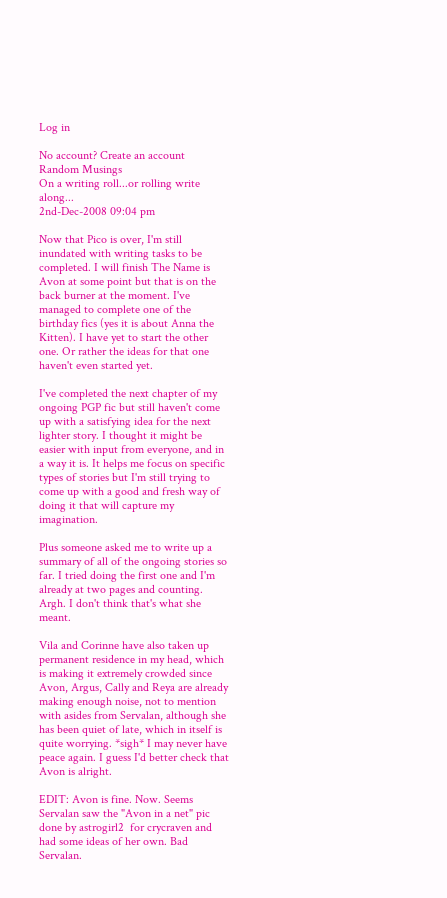Log in

No account? Create an account
Random Musings
On a writing roll...or rolling write along...
2nd-Dec-2008 09:04 pm

Now that Pico is over, I'm still inundated with writing tasks to be completed. I will finish The Name is Avon at some point but that is on the back burner at the moment. I've managed to complete one of the birthday fics (yes it is about Anna the Kitten). I have yet to start the other one. Or rather the ideas for that one haven't even started yet.

I've completed the next chapter of my ongoing PGP fic but still haven't come up with a satisfying idea for the next lighter story. I thought it might be easier with input from everyone, and in a way it is. It helps me focus on specific types of stories but I'm still trying to come up with a good and fresh way of doing it that will capture my imagination.

Plus someone asked me to write up a summary of all of the ongoing stories so far. I tried doing the first one and I'm already at two pages and counting. Argh. I don't think that's what she meant.

Vila and Corinne have also taken up permanent residence in my head, which is making it extremely crowded since Avon, Argus, Cally and Reya are already making enough noise, not to mention with asides from Servalan, although she has been quiet of late, which in itself is quite worrying. *sigh* I may never have peace again. I guess I'd better check that Avon is alright.

EDIT: Avon is fine. Now. Seems Servalan saw the "Avon in a net" pic done by astrogirl2  for crycraven and had some ideas of her own. Bad Servalan.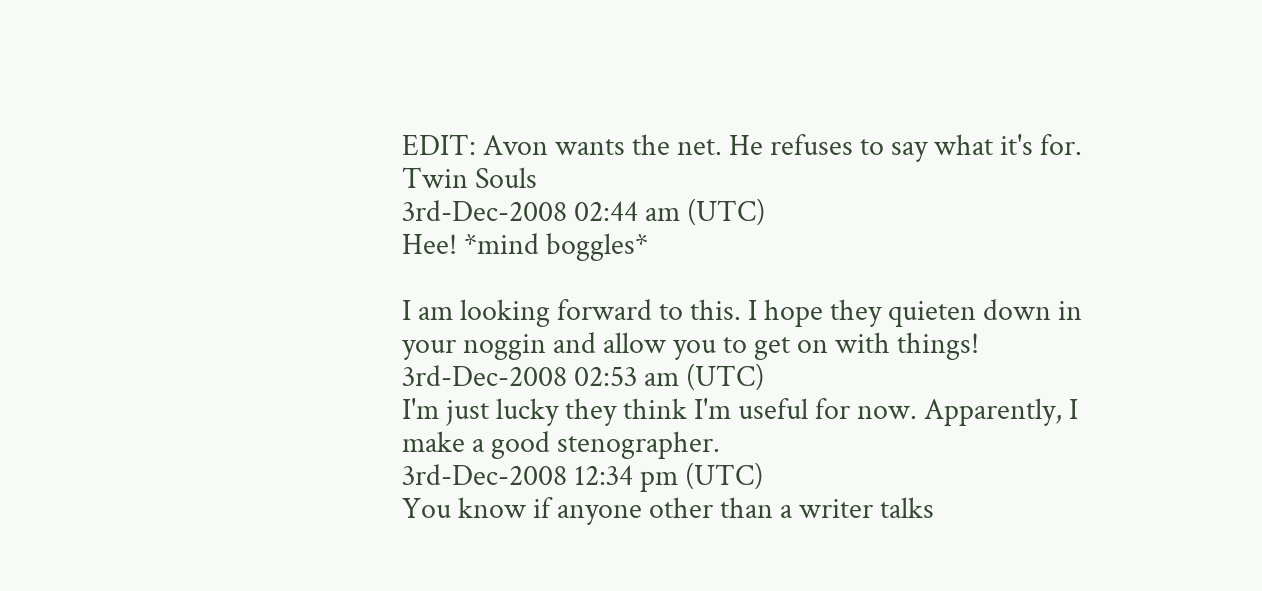EDIT: Avon wants the net. He refuses to say what it's for.
Twin Souls
3rd-Dec-2008 02:44 am (UTC)
Hee! *mind boggles*

I am looking forward to this. I hope they quieten down in your noggin and allow you to get on with things!
3rd-Dec-2008 02:53 am (UTC)
I'm just lucky they think I'm useful for now. Apparently, I make a good stenographer.
3rd-Dec-2008 12:34 pm (UTC)
You know if anyone other than a writer talks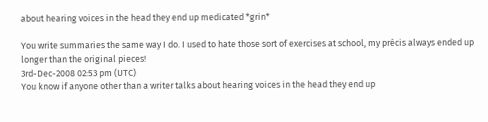about hearing voices in the head they end up medicated *grin*

You write summaries the same way I do. I used to hate those sort of exercises at school, my précis always ended up longer than the original pieces!
3rd-Dec-2008 02:53 pm (UTC)
You know if anyone other than a writer talks about hearing voices in the head they end up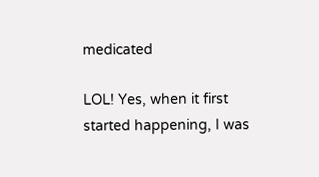medicated

LOL! Yes, when it first started happening, I was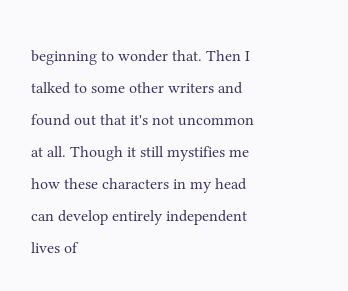beginning to wonder that. Then I talked to some other writers and found out that it's not uncommon at all. Though it still mystifies me how these characters in my head can develop entirely independent lives of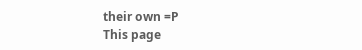their own =P
This page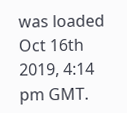was loaded Oct 16th 2019, 4:14 pm GMT.